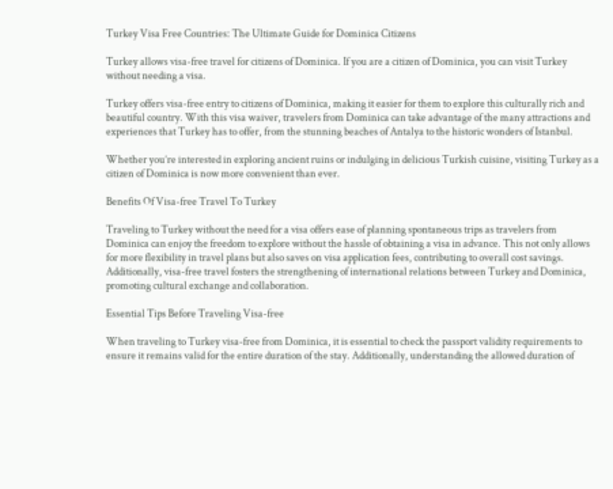Turkey Visa Free Countries: The Ultimate Guide for Dominica Citizens

Turkey allows visa-free travel for citizens of Dominica. If you are a citizen of Dominica, you can visit Turkey without needing a visa.

Turkey offers visa-free entry to citizens of Dominica, making it easier for them to explore this culturally rich and beautiful country. With this visa waiver, travelers from Dominica can take advantage of the many attractions and experiences that Turkey has to offer, from the stunning beaches of Antalya to the historic wonders of Istanbul.

Whether you’re interested in exploring ancient ruins or indulging in delicious Turkish cuisine, visiting Turkey as a citizen of Dominica is now more convenient than ever.

Benefits Of Visa-free Travel To Turkey

Traveling to Turkey without the need for a visa offers ease of planning spontaneous trips as travelers from Dominica can enjoy the freedom to explore without the hassle of obtaining a visa in advance. This not only allows for more flexibility in travel plans but also saves on visa application fees, contributing to overall cost savings. Additionally, visa-free travel fosters the strengthening of international relations between Turkey and Dominica, promoting cultural exchange and collaboration.

Essential Tips Before Traveling Visa-free

When traveling to Turkey visa-free from Dominica, it is essential to check the passport validity requirements to ensure it remains valid for the entire duration of the stay. Additionally, understanding the allowed duration of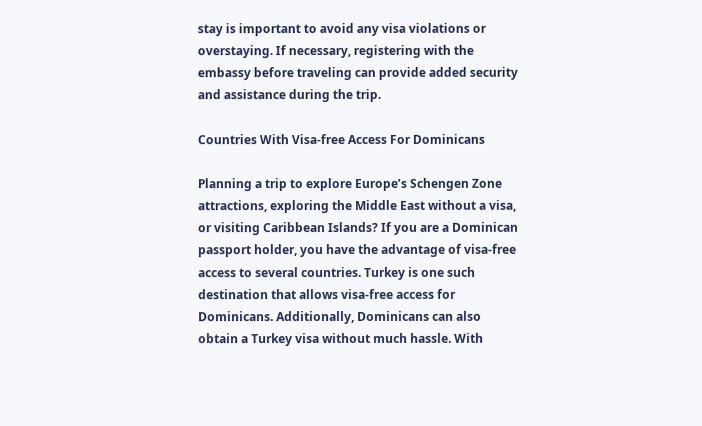stay is important to avoid any visa violations or overstaying. If necessary, registering with the embassy before traveling can provide added security and assistance during the trip.

Countries With Visa-free Access For Dominicans

Planning a trip to explore Europe’s Schengen Zone attractions, exploring the Middle East without a visa, or visiting Caribbean Islands? If you are a Dominican passport holder, you have the advantage of visa-free access to several countries. Turkey is one such destination that allows visa-free access for Dominicans. Additionally, Dominicans can also obtain a Turkey visa without much hassle. With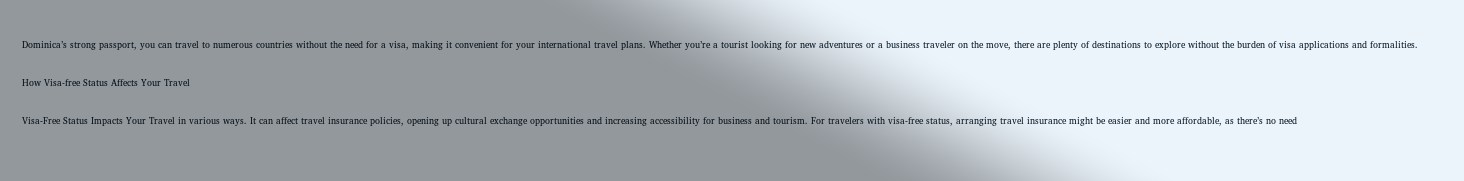Dominica’s strong passport, you can travel to numerous countries without the need for a visa, making it convenient for your international travel plans. Whether you’re a tourist looking for new adventures or a business traveler on the move, there are plenty of destinations to explore without the burden of visa applications and formalities.

How Visa-free Status Affects Your Travel

Visa-Free Status Impacts Your Travel in various ways. It can affect travel insurance policies, opening up cultural exchange opportunities and increasing accessibility for business and tourism. For travelers with visa-free status, arranging travel insurance might be easier and more affordable, as there’s no need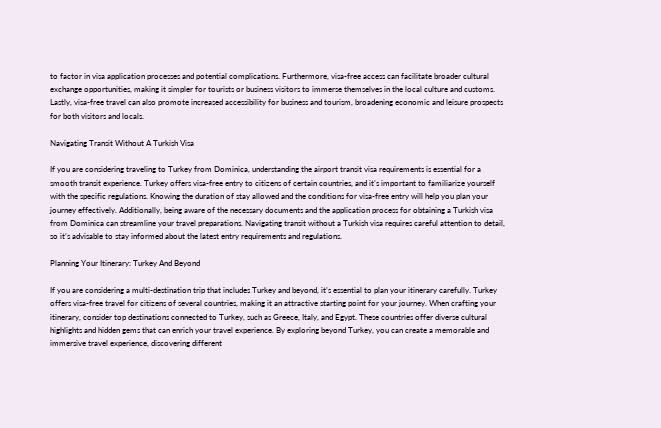to factor in visa application processes and potential complications. Furthermore, visa-free access can facilitate broader cultural exchange opportunities, making it simpler for tourists or business visitors to immerse themselves in the local culture and customs. Lastly, visa-free travel can also promote increased accessibility for business and tourism, broadening economic and leisure prospects for both visitors and locals.

Navigating Transit Without A Turkish Visa

If you are considering traveling to Turkey from Dominica, understanding the airport transit visa requirements is essential for a smooth transit experience. Turkey offers visa-free entry to citizens of certain countries, and it’s important to familiarize yourself with the specific regulations. Knowing the duration of stay allowed and the conditions for visa-free entry will help you plan your journey effectively. Additionally, being aware of the necessary documents and the application process for obtaining a Turkish visa from Dominica can streamline your travel preparations. Navigating transit without a Turkish visa requires careful attention to detail, so it’s advisable to stay informed about the latest entry requirements and regulations.

Planning Your Itinerary: Turkey And Beyond

If you are considering a multi-destination trip that includes Turkey and beyond, it’s essential to plan your itinerary carefully. Turkey offers visa-free travel for citizens of several countries, making it an attractive starting point for your journey. When crafting your itinerary, consider top destinations connected to Turkey, such as Greece, Italy, and Egypt. These countries offer diverse cultural highlights and hidden gems that can enrich your travel experience. By exploring beyond Turkey, you can create a memorable and immersive travel experience, discovering different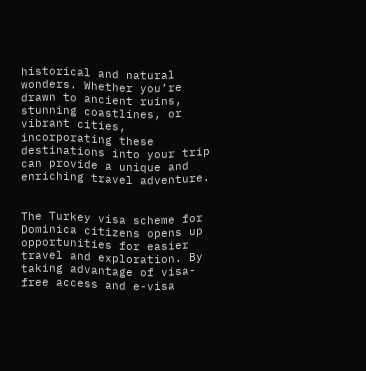historical and natural wonders. Whether you’re drawn to ancient ruins, stunning coastlines, or vibrant cities, incorporating these destinations into your trip can provide a unique and enriching travel adventure.


The Turkey visa scheme for Dominica citizens opens up opportunities for easier travel and exploration. By taking advantage of visa-free access and e-visa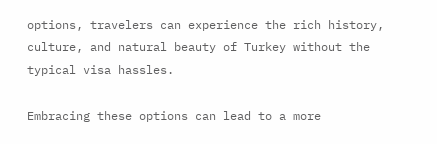options, travelers can experience the rich history, culture, and natural beauty of Turkey without the typical visa hassles.

Embracing these options can lead to a more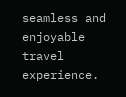seamless and enjoyable travel experience.